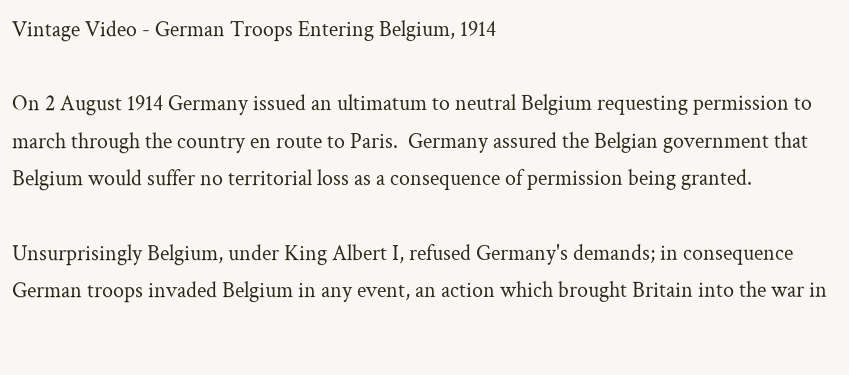Vintage Video - German Troops Entering Belgium, 1914

On 2 August 1914 Germany issued an ultimatum to neutral Belgium requesting permission to march through the country en route to Paris.  Germany assured the Belgian government that Belgium would suffer no territorial loss as a consequence of permission being granted.

Unsurprisingly Belgium, under King Albert I, refused Germany's demands; in consequence German troops invaded Belgium in any event, an action which brought Britain into the war in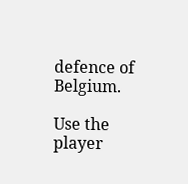defence of Belgium.

Use the player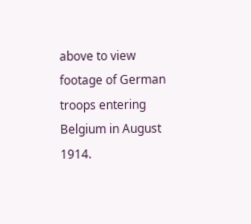above to view footage of German troops entering Belgium in August 1914.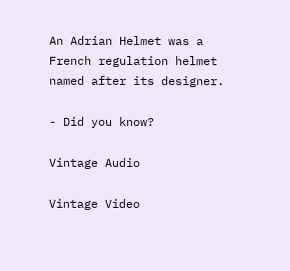An Adrian Helmet was a French regulation helmet named after its designer.

- Did you know?

Vintage Audio

Vintage Video